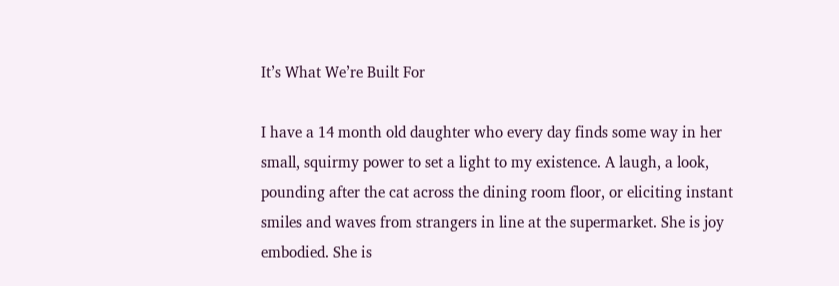It’s What We’re Built For

I have a 14 month old daughter who every day finds some way in her small, squirmy power to set a light to my existence. A laugh, a look, pounding after the cat across the dining room floor, or eliciting instant smiles and waves from strangers in line at the supermarket. She is joy embodied. She is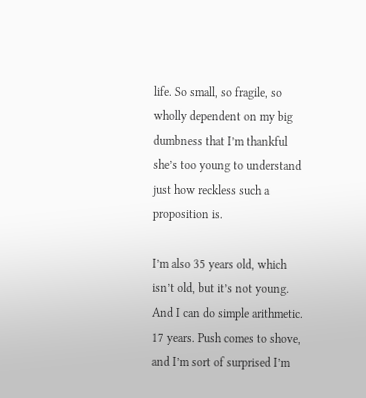life. So small, so fragile, so wholly dependent on my big dumbness that I’m thankful she’s too young to understand just how reckless such a proposition is.

I’m also 35 years old, which isn’t old, but it’s not young. And I can do simple arithmetic. 17 years. Push comes to shove, and I’m sort of surprised I’m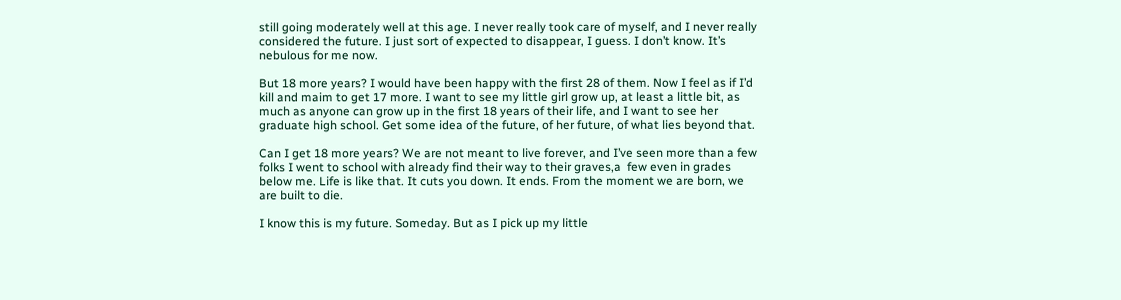still going moderately well at this age. I never really took care of myself, and I never really considered the future. I just sort of expected to disappear, I guess. I don’t know. It’s nebulous for me now.

But 18 more years? I would have been happy with the first 28 of them. Now I feel as if I’d kill and maim to get 17 more. I want to see my little girl grow up, at least a little bit, as much as anyone can grow up in the first 18 years of their life, and I want to see her graduate high school. Get some idea of the future, of her future, of what lies beyond that.

Can I get 18 more years? We are not meant to live forever, and I’ve seen more than a few folks I went to school with already find their way to their graves,a  few even in grades below me. Life is like that. It cuts you down. It ends. From the moment we are born, we are built to die.

I know this is my future. Someday. But as I pick up my little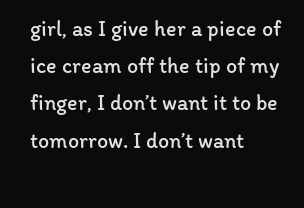girl, as I give her a piece of ice cream off the tip of my finger, I don’t want it to be tomorrow. I don’t want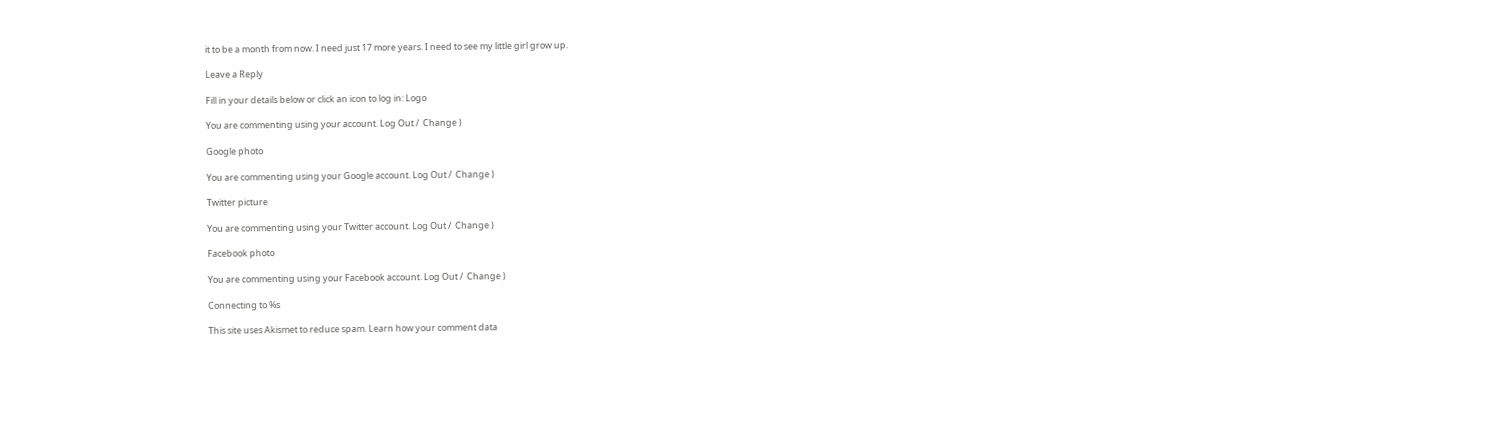it to be a month from now. I need just 17 more years. I need to see my little girl grow up.

Leave a Reply

Fill in your details below or click an icon to log in: Logo

You are commenting using your account. Log Out /  Change )

Google photo

You are commenting using your Google account. Log Out /  Change )

Twitter picture

You are commenting using your Twitter account. Log Out /  Change )

Facebook photo

You are commenting using your Facebook account. Log Out /  Change )

Connecting to %s

This site uses Akismet to reduce spam. Learn how your comment data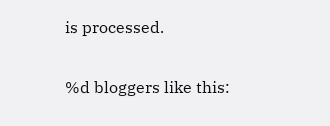is processed.

%d bloggers like this: